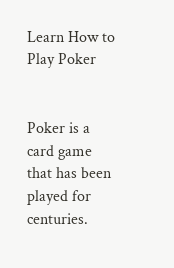Learn How to Play Poker


Poker is a card game that has been played for centuries.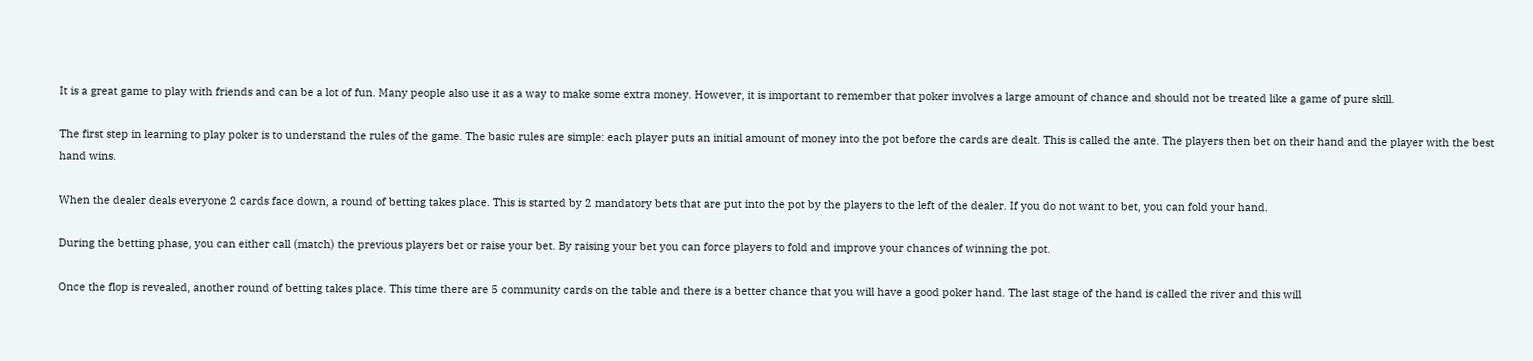It is a great game to play with friends and can be a lot of fun. Many people also use it as a way to make some extra money. However, it is important to remember that poker involves a large amount of chance and should not be treated like a game of pure skill.

The first step in learning to play poker is to understand the rules of the game. The basic rules are simple: each player puts an initial amount of money into the pot before the cards are dealt. This is called the ante. The players then bet on their hand and the player with the best hand wins.

When the dealer deals everyone 2 cards face down, a round of betting takes place. This is started by 2 mandatory bets that are put into the pot by the players to the left of the dealer. If you do not want to bet, you can fold your hand.

During the betting phase, you can either call (match) the previous players bet or raise your bet. By raising your bet you can force players to fold and improve your chances of winning the pot.

Once the flop is revealed, another round of betting takes place. This time there are 5 community cards on the table and there is a better chance that you will have a good poker hand. The last stage of the hand is called the river and this will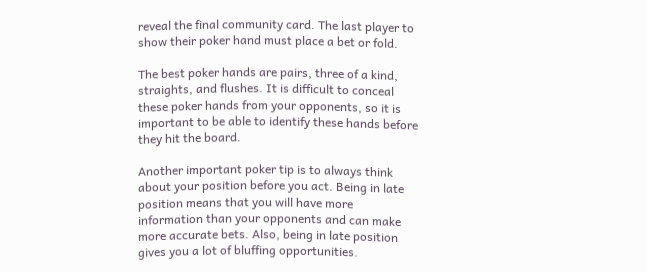reveal the final community card. The last player to show their poker hand must place a bet or fold.

The best poker hands are pairs, three of a kind, straights, and flushes. It is difficult to conceal these poker hands from your opponents, so it is important to be able to identify these hands before they hit the board.

Another important poker tip is to always think about your position before you act. Being in late position means that you will have more information than your opponents and can make more accurate bets. Also, being in late position gives you a lot of bluffing opportunities.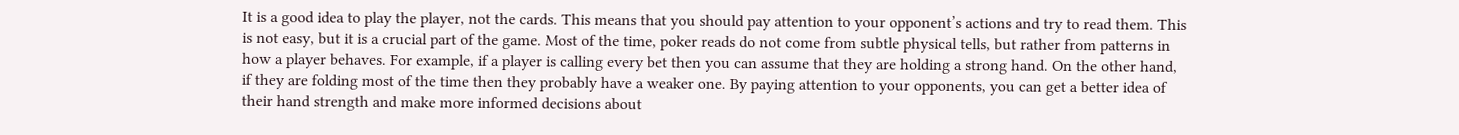It is a good idea to play the player, not the cards. This means that you should pay attention to your opponent’s actions and try to read them. This is not easy, but it is a crucial part of the game. Most of the time, poker reads do not come from subtle physical tells, but rather from patterns in how a player behaves. For example, if a player is calling every bet then you can assume that they are holding a strong hand. On the other hand, if they are folding most of the time then they probably have a weaker one. By paying attention to your opponents, you can get a better idea of their hand strength and make more informed decisions about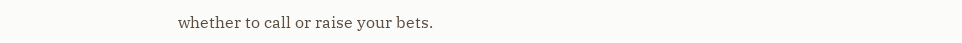whether to call or raise your bets.